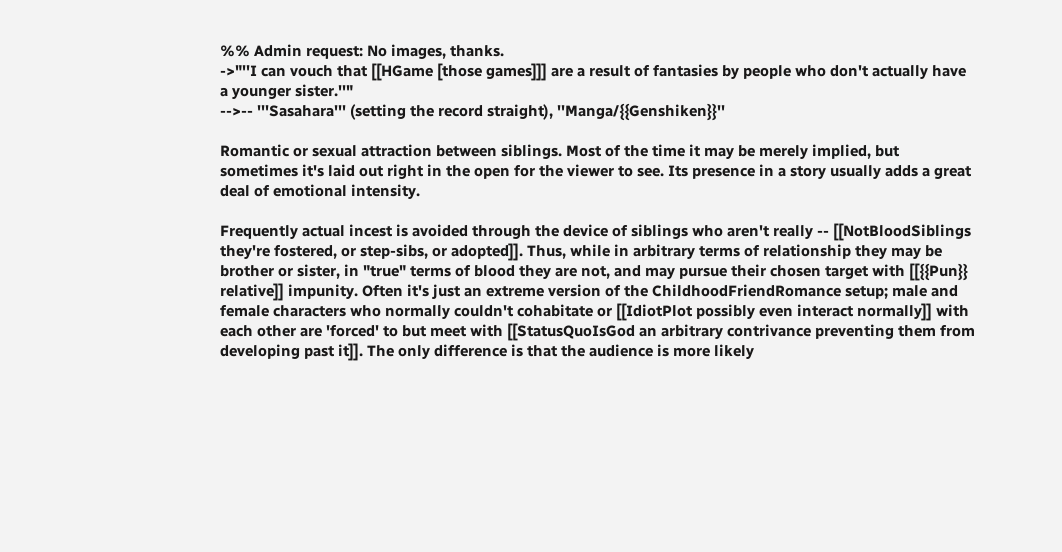%% Admin request: No images, thanks.
->"''I can vouch that [[HGame [those games]]] are a result of fantasies by people who don't actually have a younger sister.''"
-->-- '''Sasahara''' (setting the record straight), ''Manga/{{Genshiken}}''

Romantic or sexual attraction between siblings. Most of the time it may be merely implied, but sometimes it's laid out right in the open for the viewer to see. Its presence in a story usually adds a great deal of emotional intensity.

Frequently actual incest is avoided through the device of siblings who aren't really -- [[NotBloodSiblings they're fostered, or step-sibs, or adopted]]. Thus, while in arbitrary terms of relationship they may be brother or sister, in "true" terms of blood they are not, and may pursue their chosen target with [[{{Pun}} relative]] impunity. Often it's just an extreme version of the ChildhoodFriendRomance setup; male and female characters who normally couldn't cohabitate or [[IdiotPlot possibly even interact normally]] with each other are 'forced' to but meet with [[StatusQuoIsGod an arbitrary contrivance preventing them from developing past it]]. The only difference is that the audience is more likely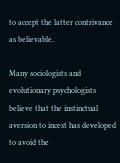to accept the latter contrivance as believable.

Many sociologists and evolutionary psychologists believe that the instinctual aversion to incest has developed to avoid the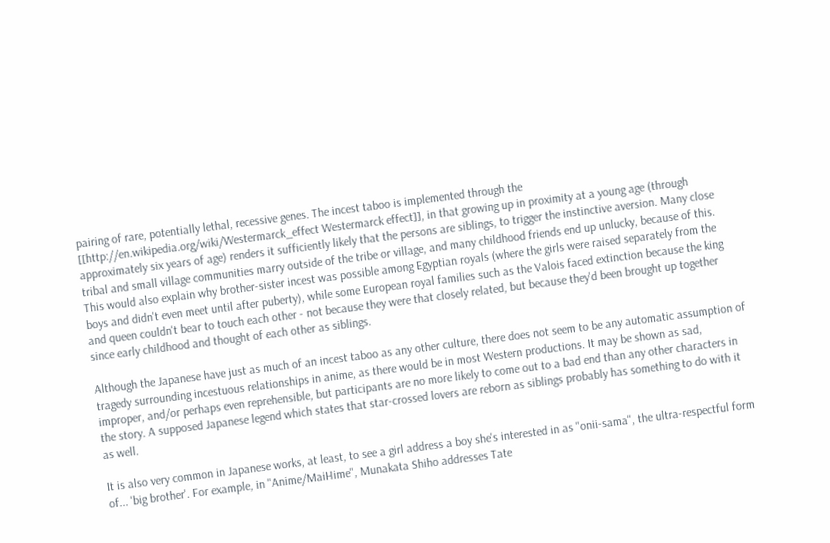pairing of rare, potentially lethal, recessive genes. The incest taboo is implemented through the [[http://en.wikipedia.org/wiki/Westermarck_effect Westermarck effect]], in that growing up in proximity at a young age (through approximately six years of age) renders it sufficiently likely that the persons are siblings, to trigger the instinctive aversion. Many close tribal and small village communities marry outside of the tribe or village, and many childhood friends end up unlucky, because of this. This would also explain why brother-sister incest was possible among Egyptian royals (where the girls were raised separately from the boys and didn't even meet until after puberty), while some European royal families such as the Valois faced extinction because the king and queen couldn't bear to touch each other - not because they were that closely related, but because they'd been brought up together since early childhood and thought of each other as siblings.

Although the Japanese have just as much of an incest taboo as any other culture, there does not seem to be any automatic assumption of tragedy surrounding incestuous relationships in anime, as there would be in most Western productions. It may be shown as sad, improper, and/or perhaps even reprehensible, but participants are no more likely to come out to a bad end than any other characters in the story. A supposed Japanese legend which states that star-crossed lovers are reborn as siblings probably has something to do with it as well.

It is also very common in Japanese works, at least, to see a girl address a boy she's interested in as ''onii-sama'', the ultra-respectful form of... 'big brother'. For example, in ''Anime/MaiHime'', Munakata Shiho addresses Tate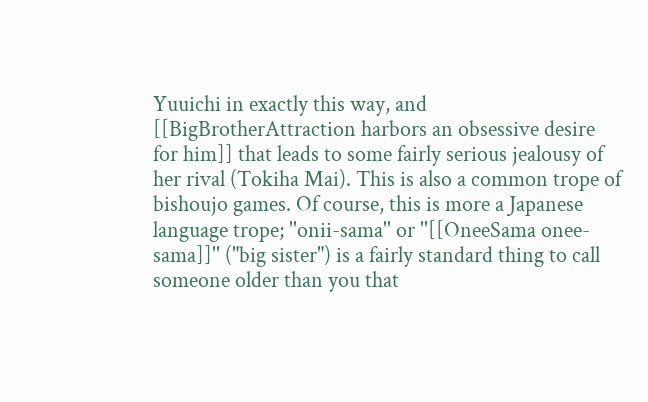Yuuichi in exactly this way, and [[BigBrotherAttraction harbors an obsessive desire for him]] that leads to some fairly serious jealousy of her rival (Tokiha Mai). This is also a common trope of bishoujo games. Of course, this is more a Japanese language trope; ''onii-sama'' or ''[[OneeSama onee-sama]]'' ("big sister") is a fairly standard thing to call someone older than you that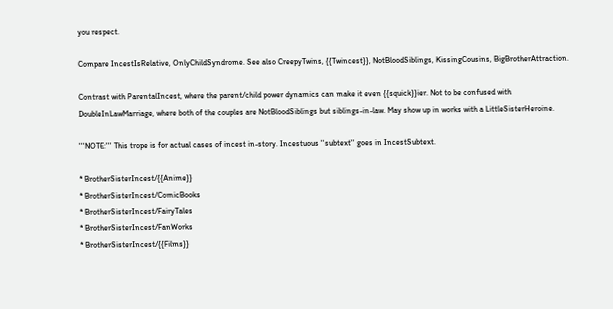you respect.

Compare IncestIsRelative, OnlyChildSyndrome. See also CreepyTwins, {{Twincest}}, NotBloodSiblings, KissingCousins, BigBrotherAttraction.

Contrast with ParentalIncest, where the parent/child power dynamics can make it even {{squick}}ier. Not to be confused with DoubleInLawMarriage, where both of the couples are NotBloodSiblings but siblings-in-law. May show up in works with a LittleSisterHeroine.

'''NOTE:''' This trope is for actual cases of incest in-story. Incestuous ''subtext'' goes in IncestSubtext.

* BrotherSisterIncest/{{Anime}}
* BrotherSisterIncest/ComicBooks
* BrotherSisterIncest/FairyTales
* BrotherSisterIncest/FanWorks
* BrotherSisterIncest/{{Films}}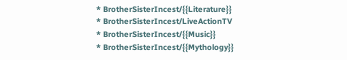* BrotherSisterIncest/{{Literature}}
* BrotherSisterIncest/LiveActionTV
* BrotherSisterIncest/{{Music}}
* BrotherSisterIncest/{{Mythology}}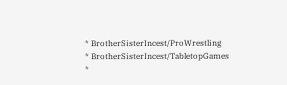* BrotherSisterIncest/ProWrestling
* BrotherSisterIncest/TabletopGames
*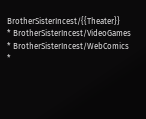BrotherSisterIncest/{{Theater}}
* BrotherSisterIncest/VideoGames
* BrotherSisterIncest/WebComics
*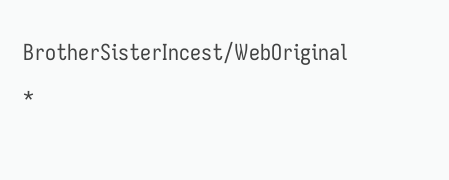BrotherSisterIncest/WebOriginal
*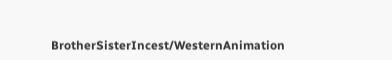BrotherSisterIncest/WesternAnimation